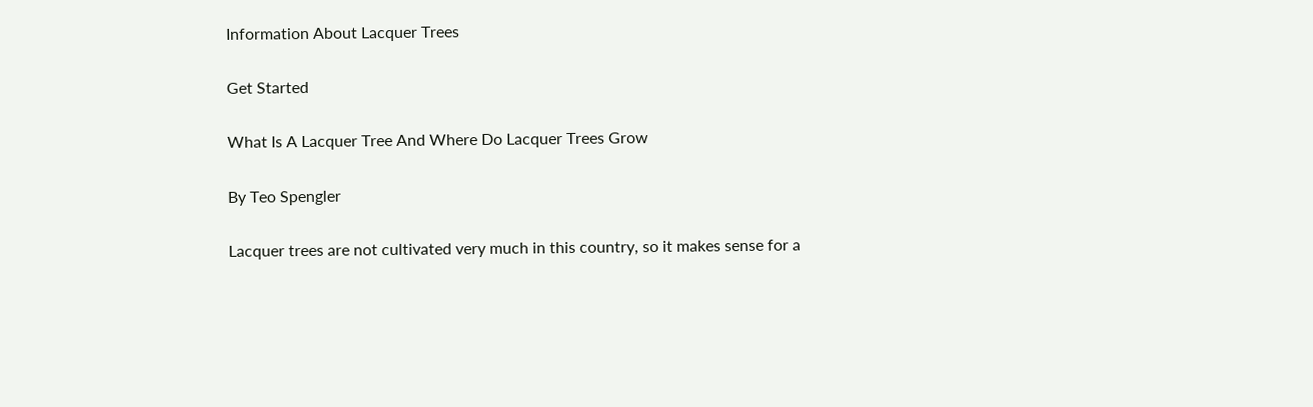Information About Lacquer Trees

Get Started

What Is A Lacquer Tree And Where Do Lacquer Trees Grow

By Teo Spengler

Lacquer trees are not cultivated very much in this country, so it makes sense for a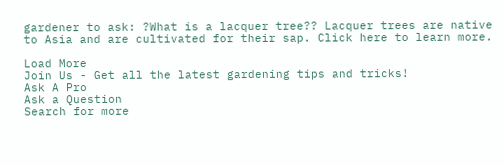gardener to ask: ?What is a lacquer tree?? Lacquer trees are native to Asia and are cultivated for their sap. Click here to learn more.

Load More
Join Us - Get all the latest gardening tips and tricks!
Ask A Pro
Ask a Question
Search for more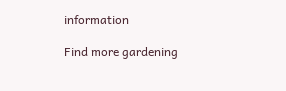information

Find more gardening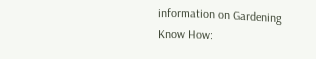information on Gardening Know How: